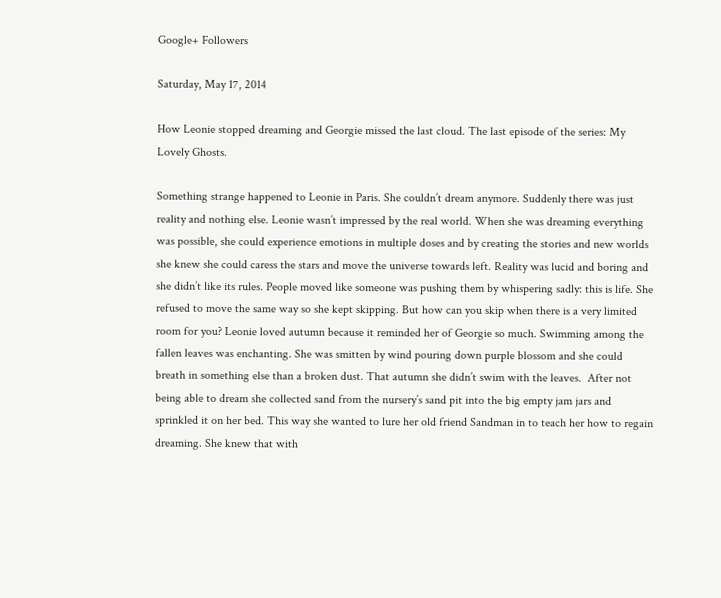Google+ Followers

Saturday, May 17, 2014

How Leonie stopped dreaming and Georgie missed the last cloud. The last episode of the series: My Lovely Ghosts.

Something strange happened to Leonie in Paris. She couldn’t dream anymore. Suddenly there was just reality and nothing else. Leonie wasn’t impressed by the real world. When she was dreaming everything was possible, she could experience emotions in multiple doses and by creating the stories and new worlds she knew she could caress the stars and move the universe towards left. Reality was lucid and boring and she didn’t like its rules. People moved like someone was pushing them by whispering sadly: this is life. She refused to move the same way so she kept skipping. But how can you skip when there is a very limited room for you? Leonie loved autumn because it reminded her of Georgie so much. Swimming among the fallen leaves was enchanting. She was smitten by wind pouring down purple blossom and she could breath in something else than a broken dust. That autumn she didn’t swim with the leaves.  After not being able to dream she collected sand from the nursery’s sand pit into the big empty jam jars and sprinkled it on her bed. This way she wanted to lure her old friend Sandman in to teach her how to regain dreaming. She knew that with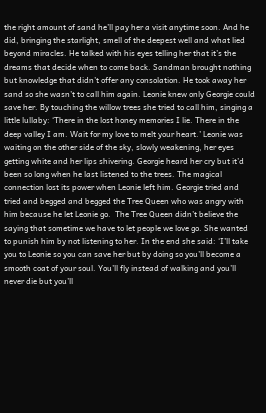the right amount of sand he’ll pay her a visit anytime soon. And he did, bringing the starlight, smell of the deepest well and what lied beyond miracles. He talked with his eyes telling her that it’s the dreams that decide when to come back. Sandman brought nothing but knowledge that didn’t offer any consolation. He took away her sand so she wasn’t to call him again. Leonie knew only Georgie could save her. By touching the willow trees she tried to call him, singing a little lullaby: ‘There in the lost honey memories I lie. There in the deep valley I am. Wait for my love to melt your heart.’ Leonie was waiting on the other side of the sky, slowly weakening, her eyes getting white and her lips shivering. Georgie heard her cry but it’d been so long when he last listened to the trees. The magical connection lost its power when Leonie left him. Georgie tried and tried and begged and begged the Tree Queen who was angry with him because he let Leonie go.  The Tree Queen didn’t believe the saying that sometime we have to let people we love go. She wanted to punish him by not listening to her. In the end she said: ‘I’ll take you to Leonie so you can save her but by doing so you’ll become a smooth coat of your soul. You’ll fly instead of walking and you’ll never die but you’ll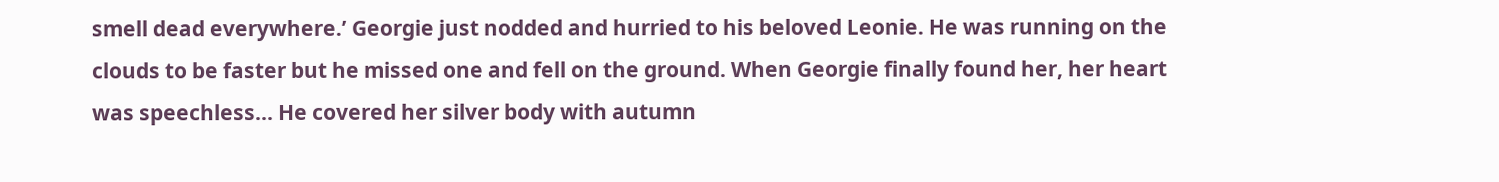smell dead everywhere.’ Georgie just nodded and hurried to his beloved Leonie. He was running on the clouds to be faster but he missed one and fell on the ground. When Georgie finally found her, her heart was speechless... He covered her silver body with autumn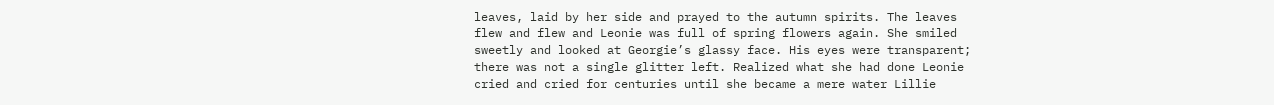leaves, laid by her side and prayed to the autumn spirits. The leaves flew and flew and Leonie was full of spring flowers again. She smiled sweetly and looked at Georgie’s glassy face. His eyes were transparent; there was not a single glitter left. Realized what she had done Leonie cried and cried for centuries until she became a mere water Lillie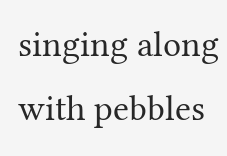singing along with pebbles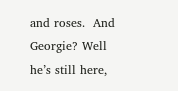and roses.  And Georgie? Well he’s still here,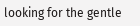looking for the gentle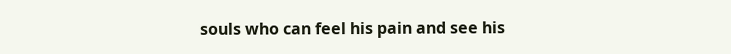souls who can feel his pain and see his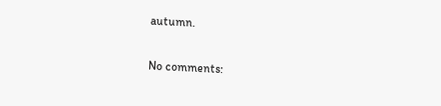autumn.

No comments: